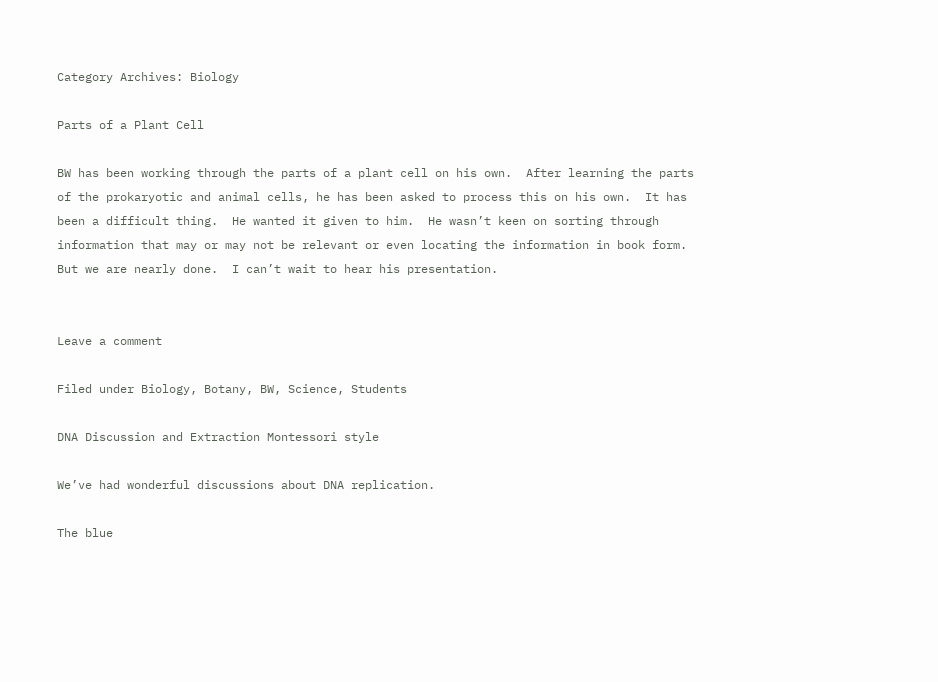Category Archives: Biology

Parts of a Plant Cell

BW has been working through the parts of a plant cell on his own.  After learning the parts of the prokaryotic and animal cells, he has been asked to process this on his own.  It has been a difficult thing.  He wanted it given to him.  He wasn’t keen on sorting through information that may or may not be relevant or even locating the information in book form.  But we are nearly done.  I can’t wait to hear his presentation.


Leave a comment

Filed under Biology, Botany, BW, Science, Students

DNA Discussion and Extraction Montessori style

We’ve had wonderful discussions about DNA replication.

The blue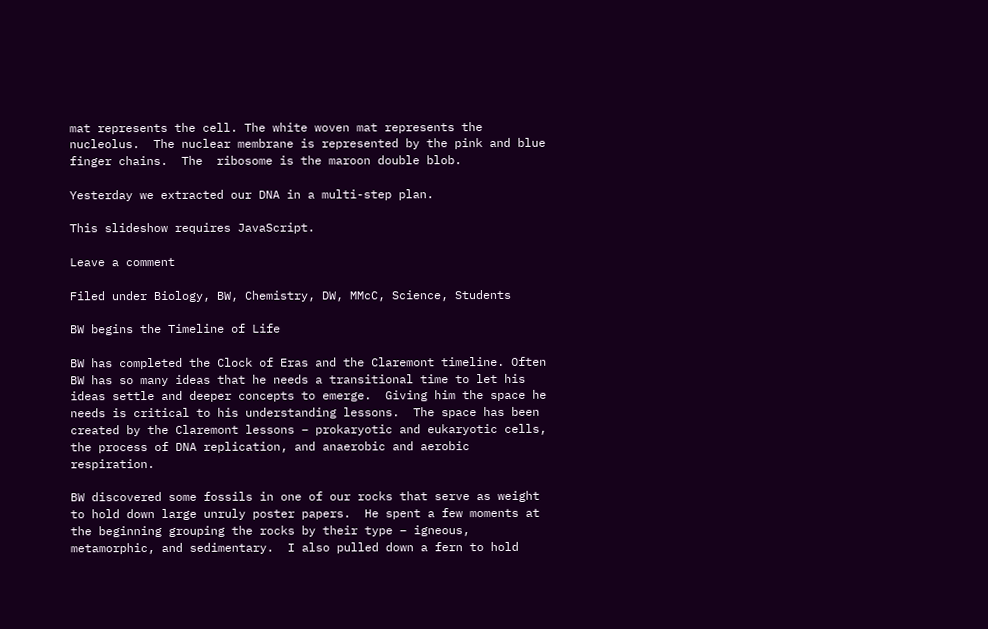mat represents the cell. The white woven mat represents the nucleolus.  The nuclear membrane is represented by the pink and blue finger chains.  The  ribosome is the maroon double blob.

Yesterday we extracted our DNA in a multi-step plan.

This slideshow requires JavaScript.

Leave a comment

Filed under Biology, BW, Chemistry, DW, MMcC, Science, Students

BW begins the Timeline of Life

BW has completed the Clock of Eras and the Claremont timeline. Often BW has so many ideas that he needs a transitional time to let his ideas settle and deeper concepts to emerge.  Giving him the space he needs is critical to his understanding lessons.  The space has been created by the Claremont lessons – prokaryotic and eukaryotic cells, the process of DNA replication, and anaerobic and aerobic respiration.

BW discovered some fossils in one of our rocks that serve as weight to hold down large unruly poster papers.  He spent a few moments at the beginning grouping the rocks by their type – igneous, metamorphic, and sedimentary.  I also pulled down a fern to hold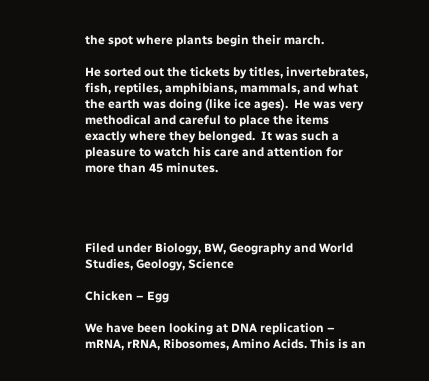the spot where plants begin their march.

He sorted out the tickets by titles, invertebrates, fish, reptiles, amphibians, mammals, and what the earth was doing (like ice ages).  He was very methodical and careful to place the items exactly where they belonged.  It was such a pleasure to watch his care and attention for more than 45 minutes.




Filed under Biology, BW, Geography and World Studies, Geology, Science

Chicken – Egg

We have been looking at DNA replication – mRNA, rRNA, Ribosomes, Amino Acids. This is an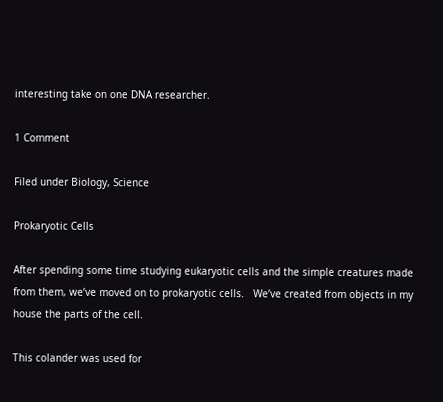interesting take on one DNA researcher.

1 Comment

Filed under Biology, Science

Prokaryotic Cells

After spending some time studying eukaryotic cells and the simple creatures made from them, we’ve moved on to prokaryotic cells.   We’ve created from objects in my house the parts of the cell.

This colander was used for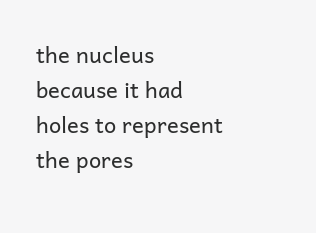the nucleus because it had holes to represent the pores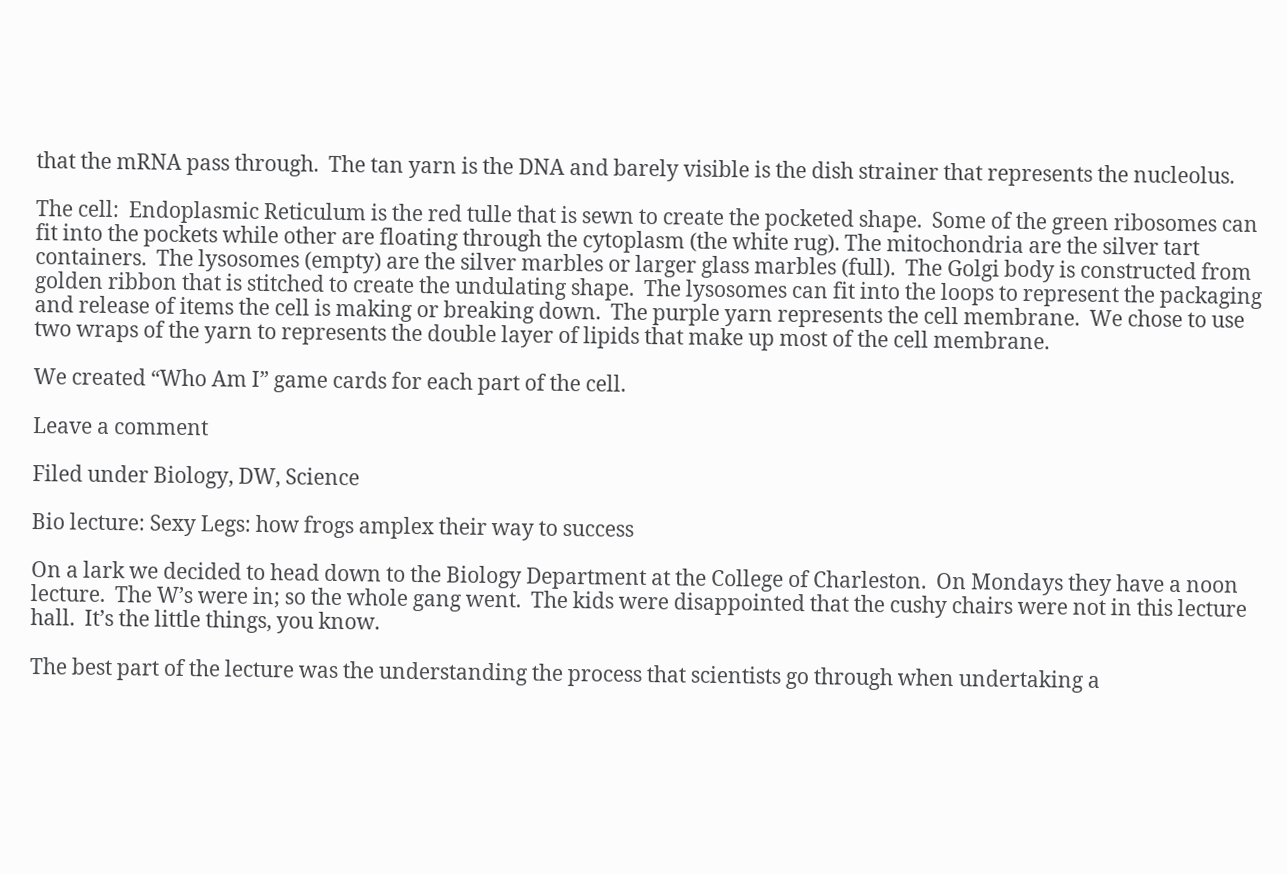that the mRNA pass through.  The tan yarn is the DNA and barely visible is the dish strainer that represents the nucleolus.

The cell:  Endoplasmic Reticulum is the red tulle that is sewn to create the pocketed shape.  Some of the green ribosomes can fit into the pockets while other are floating through the cytoplasm (the white rug). The mitochondria are the silver tart containers.  The lysosomes (empty) are the silver marbles or larger glass marbles (full).  The Golgi body is constructed from golden ribbon that is stitched to create the undulating shape.  The lysosomes can fit into the loops to represent the packaging and release of items the cell is making or breaking down.  The purple yarn represents the cell membrane.  We chose to use two wraps of the yarn to represents the double layer of lipids that make up most of the cell membrane.

We created “Who Am I” game cards for each part of the cell.

Leave a comment

Filed under Biology, DW, Science

Bio lecture: Sexy Legs: how frogs amplex their way to success

On a lark we decided to head down to the Biology Department at the College of Charleston.  On Mondays they have a noon lecture.  The W’s were in; so the whole gang went.  The kids were disappointed that the cushy chairs were not in this lecture hall.  It’s the little things, you know.

The best part of the lecture was the understanding the process that scientists go through when undertaking a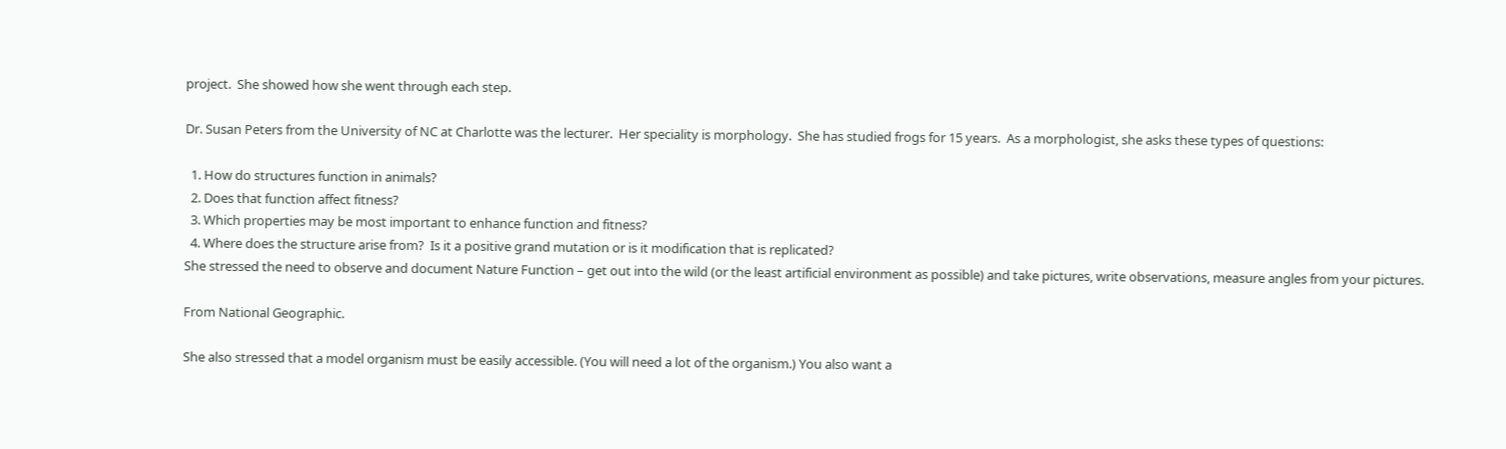project.  She showed how she went through each step.

Dr. Susan Peters from the University of NC at Charlotte was the lecturer.  Her speciality is morphology.  She has studied frogs for 15 years.  As a morphologist, she asks these types of questions:

  1. How do structures function in animals?
  2. Does that function affect fitness?
  3. Which properties may be most important to enhance function and fitness?
  4. Where does the structure arise from?  Is it a positive grand mutation or is it modification that is replicated?
She stressed the need to observe and document Nature Function – get out into the wild (or the least artificial environment as possible) and take pictures, write observations, measure angles from your pictures.

From National Geographic.

She also stressed that a model organism must be easily accessible. (You will need a lot of the organism.) You also want a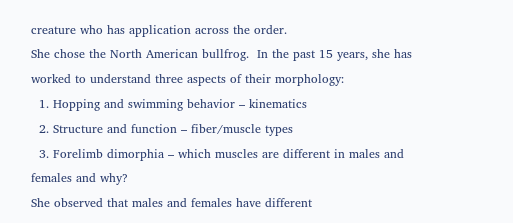creature who has application across the order.
She chose the North American bullfrog.  In the past 15 years, she has worked to understand three aspects of their morphology:
  1. Hopping and swimming behavior – kinematics
  2. Structure and function – fiber/muscle types
  3. Forelimb dimorphia – which muscles are different in males and females and why?
She observed that males and females have different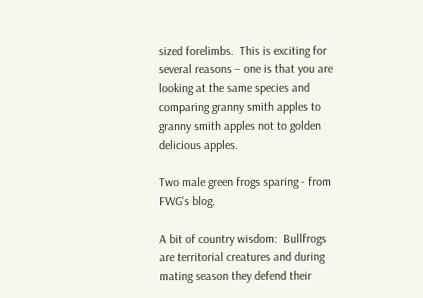sized forelimbs.  This is exciting for several reasons – one is that you are looking at the same species and comparing granny smith apples to granny smith apples not to golden delicious apples.

Two male green frogs sparing - from FWG's blog.

A bit of country wisdom:  Bullfrogs are territorial creatures and during mating season they defend their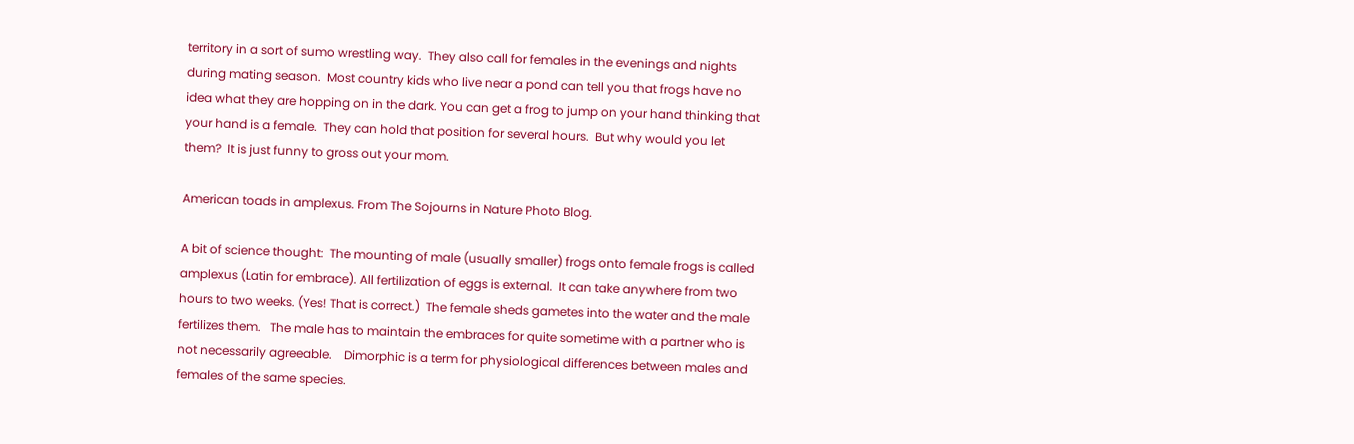territory in a sort of sumo wrestling way.  They also call for females in the evenings and nights during mating season.  Most country kids who live near a pond can tell you that frogs have no idea what they are hopping on in the dark. You can get a frog to jump on your hand thinking that your hand is a female.  They can hold that position for several hours.  But why would you let them?  It is just funny to gross out your mom.

American toads in amplexus. From The Sojourns in Nature Photo Blog.

A bit of science thought:  The mounting of male (usually smaller) frogs onto female frogs is called amplexus (Latin for embrace). All fertilization of eggs is external.  It can take anywhere from two hours to two weeks. (Yes! That is correct.)  The female sheds gametes into the water and the male fertilizes them.   The male has to maintain the embraces for quite sometime with a partner who is not necessarily agreeable.    Dimorphic is a term for physiological differences between males and females of the same species.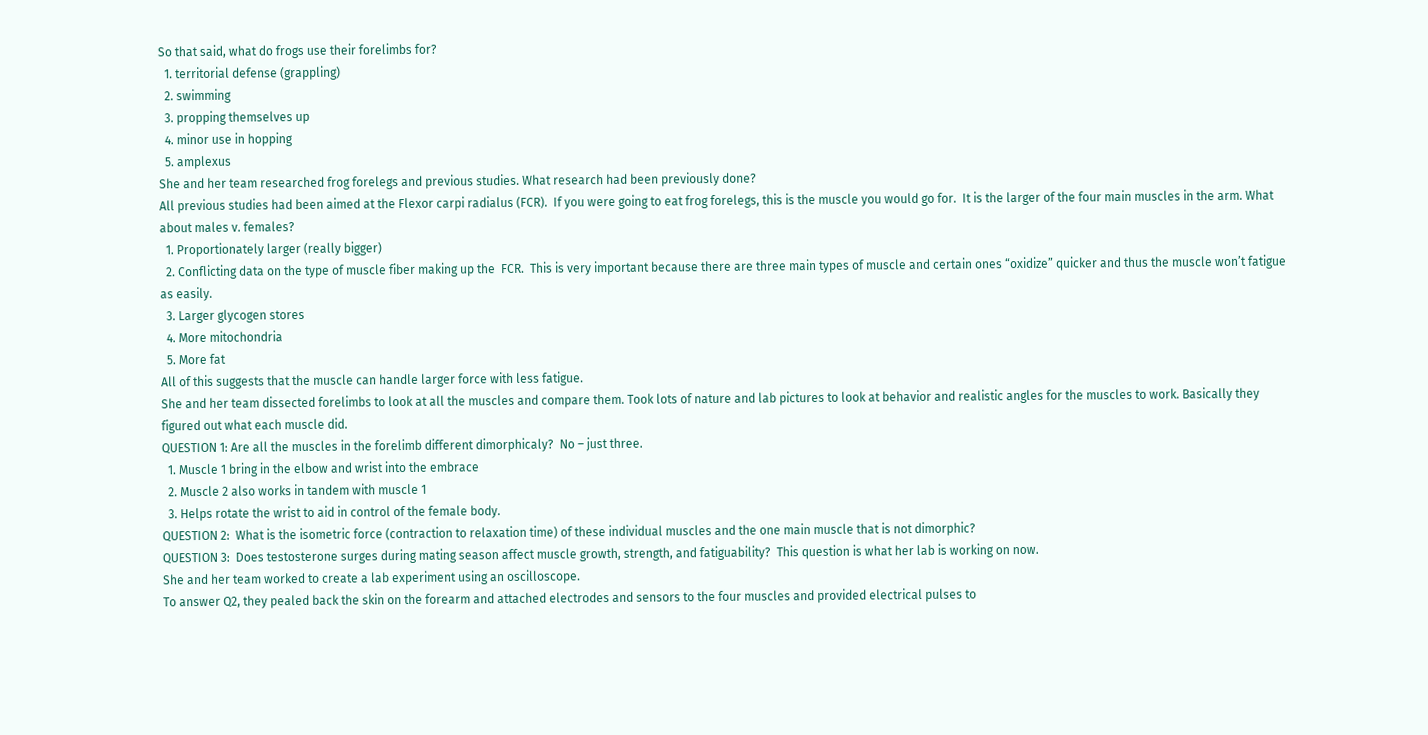So that said, what do frogs use their forelimbs for?
  1. territorial defense (grappling)
  2. swimming
  3. propping themselves up
  4. minor use in hopping
  5. amplexus
She and her team researched frog forelegs and previous studies. What research had been previously done?
All previous studies had been aimed at the Flexor carpi radialus (FCR).  If you were going to eat frog forelegs, this is the muscle you would go for.  It is the larger of the four main muscles in the arm. What about males v. females?
  1. Proportionately larger (really bigger)
  2. Conflicting data on the type of muscle fiber making up the  FCR.  This is very important because there are three main types of muscle and certain ones “oxidize” quicker and thus the muscle won’t fatigue as easily.
  3. Larger glycogen stores
  4. More mitochondria
  5. More fat
All of this suggests that the muscle can handle larger force with less fatigue.
She and her team dissected forelimbs to look at all the muscles and compare them. Took lots of nature and lab pictures to look at behavior and realistic angles for the muscles to work. Basically they figured out what each muscle did.
QUESTION 1: Are all the muscles in the forelimb different dimorphicaly?  No – just three.
  1. Muscle 1 bring in the elbow and wrist into the embrace
  2. Muscle 2 also works in tandem with muscle 1
  3. Helps rotate the wrist to aid in control of the female body.
QUESTION 2:  What is the isometric force (contraction to relaxation time) of these individual muscles and the one main muscle that is not dimorphic?
QUESTION 3:  Does testosterone surges during mating season affect muscle growth, strength, and fatiguability?  This question is what her lab is working on now.
She and her team worked to create a lab experiment using an oscilloscope.
To answer Q2, they pealed back the skin on the forearm and attached electrodes and sensors to the four muscles and provided electrical pulses to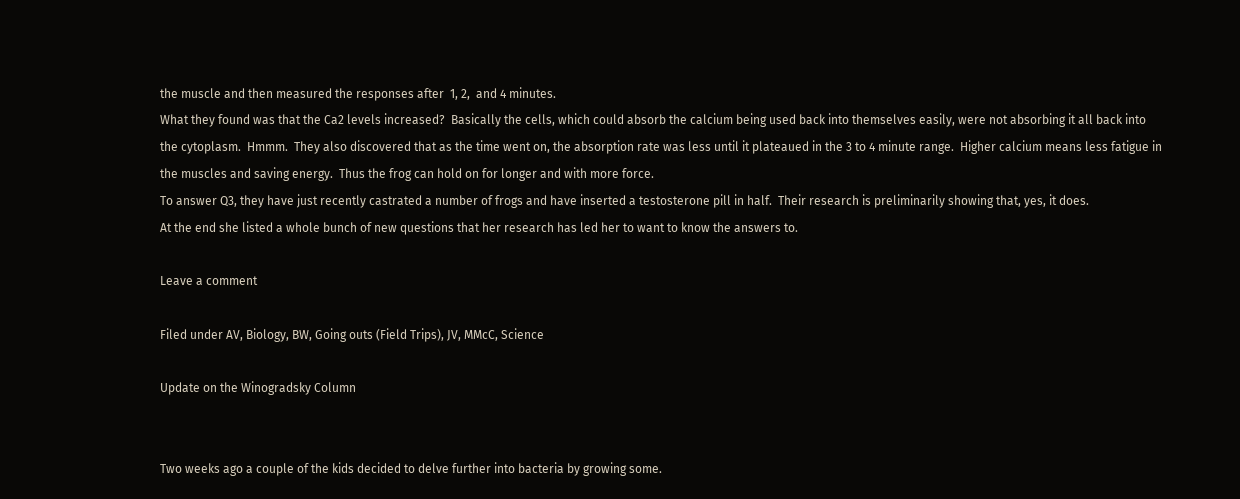the muscle and then measured the responses after  1, 2,  and 4 minutes.
What they found was that the Ca2 levels increased?  Basically the cells, which could absorb the calcium being used back into themselves easily, were not absorbing it all back into the cytoplasm.  Hmmm.  They also discovered that as the time went on, the absorption rate was less until it plateaued in the 3 to 4 minute range.  Higher calcium means less fatigue in the muscles and saving energy.  Thus the frog can hold on for longer and with more force.
To answer Q3, they have just recently castrated a number of frogs and have inserted a testosterone pill in half.  Their research is preliminarily showing that, yes, it does.
At the end she listed a whole bunch of new questions that her research has led her to want to know the answers to.

Leave a comment

Filed under AV, Biology, BW, Going outs (Field Trips), JV, MMcC, Science

Update on the Winogradsky Column


Two weeks ago a couple of the kids decided to delve further into bacteria by growing some.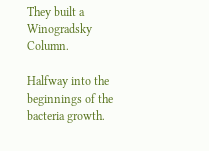They built a Winogradsky Column.

Halfway into the beginnings of the bacteria growth.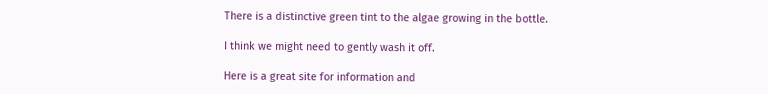There is a distinctive green tint to the algae growing in the bottle.

I think we might need to gently wash it off.

Here is a great site for information and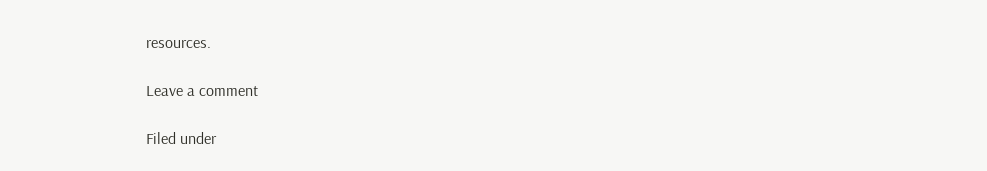resources.

Leave a comment

Filed under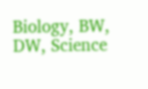Biology, BW, DW, Science